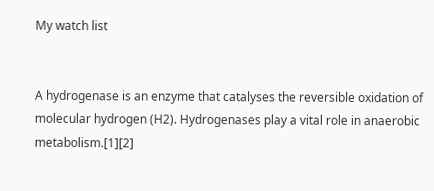My watch list


A hydrogenase is an enzyme that catalyses the reversible oxidation of molecular hydrogen (H2). Hydrogenases play a vital role in anaerobic metabolism.[1][2]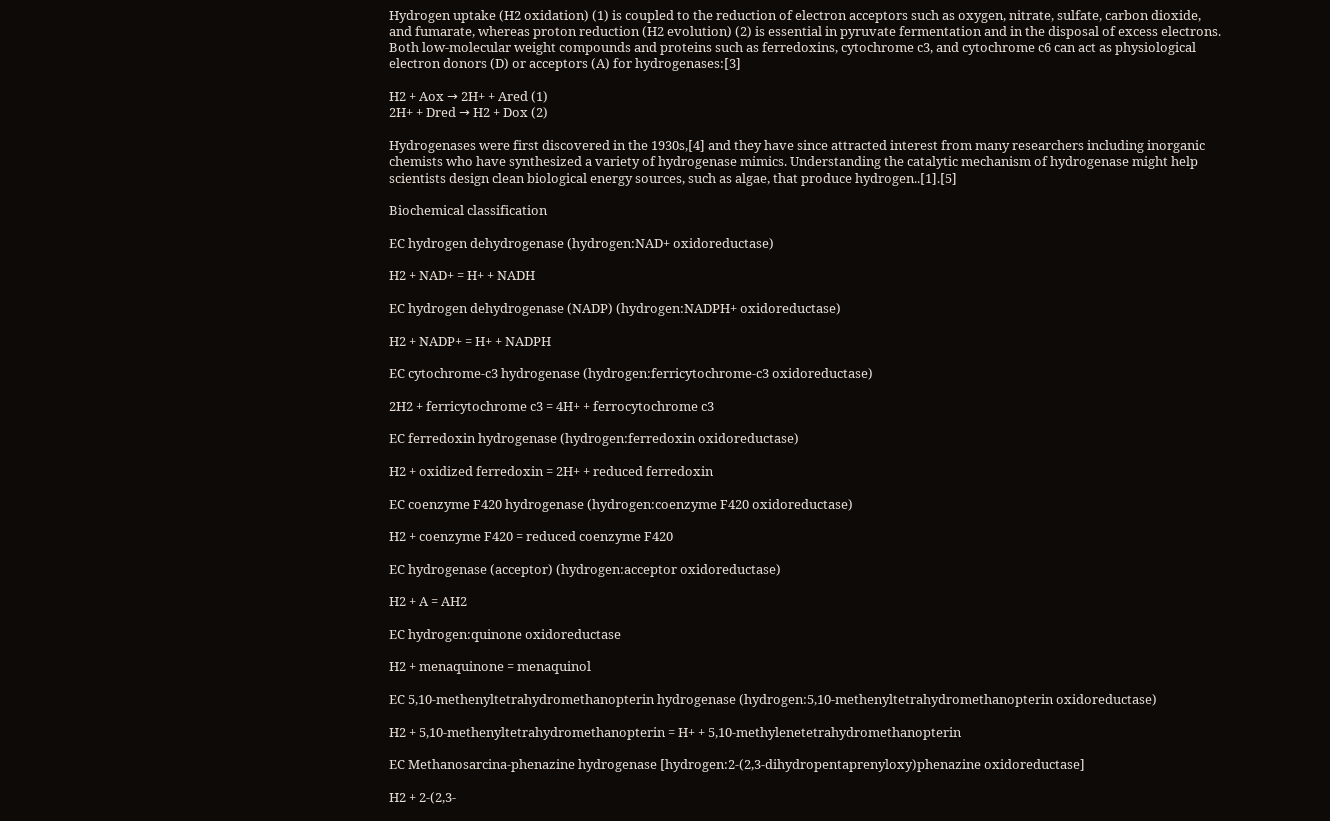Hydrogen uptake (H2 oxidation) (1) is coupled to the reduction of electron acceptors such as oxygen, nitrate, sulfate, carbon dioxide, and fumarate, whereas proton reduction (H2 evolution) (2) is essential in pyruvate fermentation and in the disposal of excess electrons. Both low-molecular weight compounds and proteins such as ferredoxins, cytochrome c3, and cytochrome c6 can act as physiological electron donors (D) or acceptors (A) for hydrogenases:[3]

H2 + Aox → 2H+ + Ared (1)
2H+ + Dred → H2 + Dox (2)

Hydrogenases were first discovered in the 1930s,[4] and they have since attracted interest from many researchers including inorganic chemists who have synthesized a variety of hydrogenase mimics. Understanding the catalytic mechanism of hydrogenase might help scientists design clean biological energy sources, such as algae, that produce hydrogen..[1].[5]

Biochemical classification

EC hydrogen dehydrogenase (hydrogen:NAD+ oxidoreductase)

H2 + NAD+ = H+ + NADH

EC hydrogen dehydrogenase (NADP) (hydrogen:NADPH+ oxidoreductase)

H2 + NADP+ = H+ + NADPH

EC cytochrome-c3 hydrogenase (hydrogen:ferricytochrome-c3 oxidoreductase)

2H2 + ferricytochrome c3 = 4H+ + ferrocytochrome c3

EC ferredoxin hydrogenase (hydrogen:ferredoxin oxidoreductase)

H2 + oxidized ferredoxin = 2H+ + reduced ferredoxin

EC coenzyme F420 hydrogenase (hydrogen:coenzyme F420 oxidoreductase)

H2 + coenzyme F420 = reduced coenzyme F420

EC hydrogenase (acceptor) (hydrogen:acceptor oxidoreductase)

H2 + A = AH2

EC hydrogen:quinone oxidoreductase

H2 + menaquinone = menaquinol

EC 5,10-methenyltetrahydromethanopterin hydrogenase (hydrogen:5,10-methenyltetrahydromethanopterin oxidoreductase)

H2 + 5,10-methenyltetrahydromethanopterin = H+ + 5,10-methylenetetrahydromethanopterin

EC Methanosarcina-phenazine hydrogenase [hydrogen:2-(2,3-dihydropentaprenyloxy)phenazine oxidoreductase]

H2 + 2-(2,3-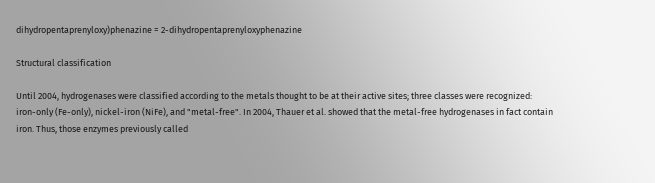dihydropentaprenyloxy)phenazine = 2-dihydropentaprenyloxyphenazine

Structural classification

Until 2004, hydrogenases were classified according to the metals thought to be at their active sites; three classes were recognized: iron-only (Fe-only), nickel-iron (NiFe), and "metal-free". In 2004, Thauer et al. showed that the metal-free hydrogenases in fact contain iron. Thus, those enzymes previously called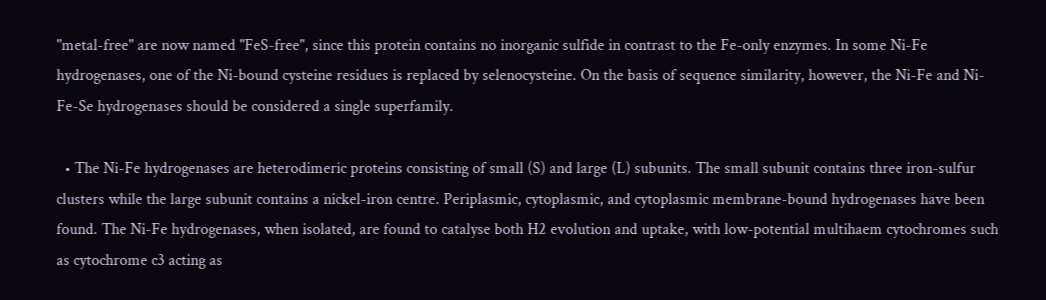"metal-free" are now named "FeS-free", since this protein contains no inorganic sulfide in contrast to the Fe-only enzymes. In some Ni-Fe hydrogenases, one of the Ni-bound cysteine residues is replaced by selenocysteine. On the basis of sequence similarity, however, the Ni-Fe and Ni-Fe-Se hydrogenases should be considered a single superfamily.

  • The Ni-Fe hydrogenases are heterodimeric proteins consisting of small (S) and large (L) subunits. The small subunit contains three iron-sulfur clusters while the large subunit contains a nickel-iron centre. Periplasmic, cytoplasmic, and cytoplasmic membrane-bound hydrogenases have been found. The Ni-Fe hydrogenases, when isolated, are found to catalyse both H2 evolution and uptake, with low-potential multihaem cytochromes such as cytochrome c3 acting as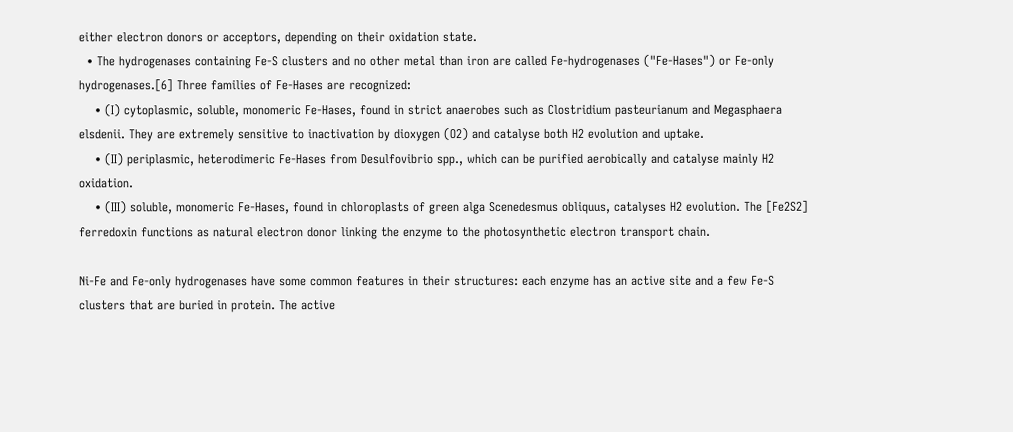either electron donors or acceptors, depending on their oxidation state.
  • The hydrogenases containing Fe-S clusters and no other metal than iron are called Fe-hydrogenases ("Fe-Hases") or Fe-only hydrogenases.[6] Three families of Fe-Hases are recognized:
    • (I) cytoplasmic, soluble, monomeric Fe-Hases, found in strict anaerobes such as Clostridium pasteurianum and Megasphaera elsdenii. They are extremely sensitive to inactivation by dioxygen (O2) and catalyse both H2 evolution and uptake.
    • (II) periplasmic, heterodimeric Fe-Hases from Desulfovibrio spp., which can be purified aerobically and catalyse mainly H2 oxidation.
    • (III) soluble, monomeric Fe-Hases, found in chloroplasts of green alga Scenedesmus obliquus, catalyses H2 evolution. The [Fe2S2] ferredoxin functions as natural electron donor linking the enzyme to the photosynthetic electron transport chain.

Ni-Fe and Fe-only hydrogenases have some common features in their structures: each enzyme has an active site and a few Fe-S clusters that are buried in protein. The active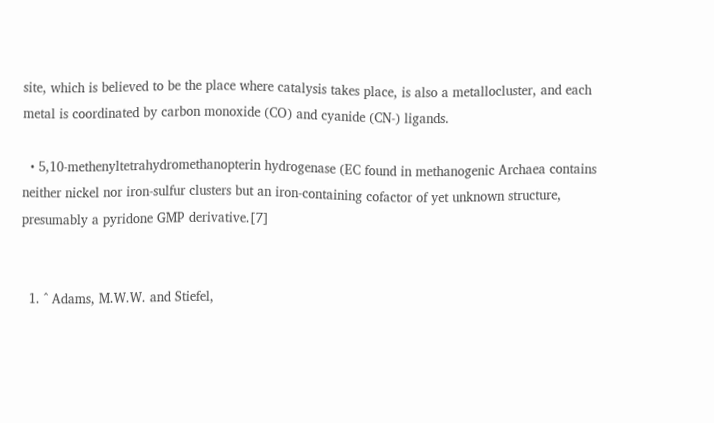site, which is believed to be the place where catalysis takes place, is also a metallocluster, and each metal is coordinated by carbon monoxide (CO) and cyanide (CN-) ligands.

  • 5,10-methenyltetrahydromethanopterin hydrogenase (EC found in methanogenic Archaea contains neither nickel nor iron-sulfur clusters but an iron-containing cofactor of yet unknown structure, presumably a pyridone GMP derivative.[7]


  1. ^ Adams, M.W.W. and Stiefel,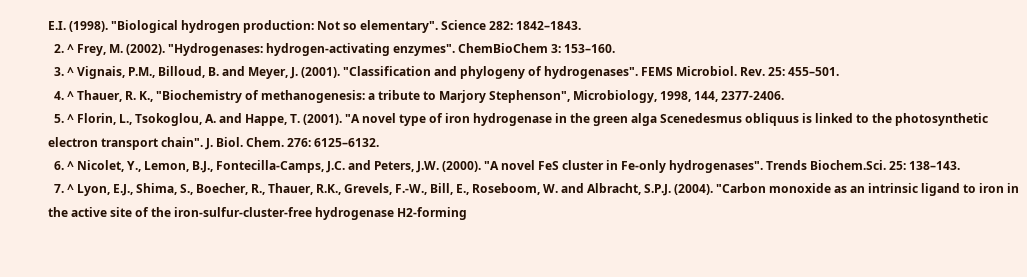E.I. (1998). "Biological hydrogen production: Not so elementary". Science 282: 1842–1843.
  2. ^ Frey, M. (2002). "Hydrogenases: hydrogen-activating enzymes". ChemBioChem 3: 153–160.
  3. ^ Vignais, P.M., Billoud, B. and Meyer, J. (2001). "Classification and phylogeny of hydrogenases". FEMS Microbiol. Rev. 25: 455–501.
  4. ^ Thauer, R. K., "Biochemistry of methanogenesis: a tribute to Marjory Stephenson", Microbiology, 1998, 144, 2377-2406.
  5. ^ Florin, L., Tsokoglou, A. and Happe, T. (2001). "A novel type of iron hydrogenase in the green alga Scenedesmus obliquus is linked to the photosynthetic electron transport chain". J. Biol. Chem. 276: 6125–6132.
  6. ^ Nicolet, Y., Lemon, B.J., Fontecilla-Camps, J.C. and Peters, J.W. (2000). "A novel FeS cluster in Fe-only hydrogenases". Trends Biochem.Sci. 25: 138–143.
  7. ^ Lyon, E.J., Shima, S., Boecher, R., Thauer, R.K., Grevels, F.-W., Bill, E., Roseboom, W. and Albracht, S.P.J. (2004). "Carbon monoxide as an intrinsic ligand to iron in the active site of the iron-sulfur-cluster-free hydrogenase H2-forming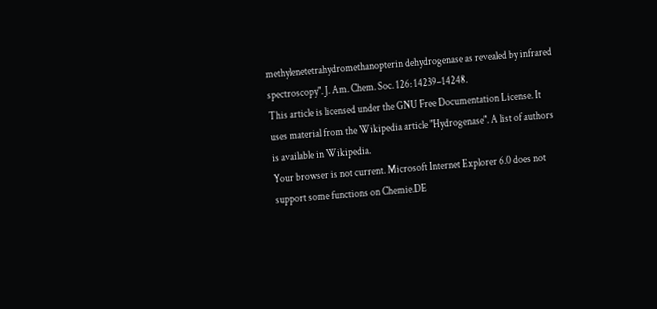methylenetetrahydromethanopterin dehydrogenase as revealed by infrared spectroscopy". J. Am. Chem. Soc. 126: 14239–14248.
This article is licensed under the GNU Free Documentation License. It uses material from the Wikipedia article "Hydrogenase". A list of authors is available in Wikipedia.
Your browser is not current. Microsoft Internet Explorer 6.0 does not support some functions on Chemie.DE